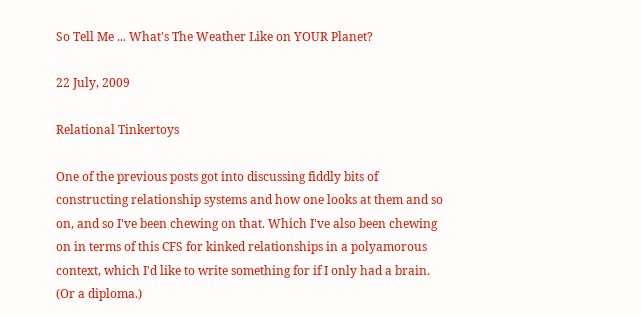So Tell Me ... What's The Weather Like on YOUR Planet?

22 July, 2009

Relational Tinkertoys

One of the previous posts got into discussing fiddly bits of constructing relationship systems and how one looks at them and so on, and so I've been chewing on that. Which I've also been chewing on in terms of this CFS for kinked relationships in a polyamorous context, which I'd like to write something for if I only had a brain. (Or a diploma.)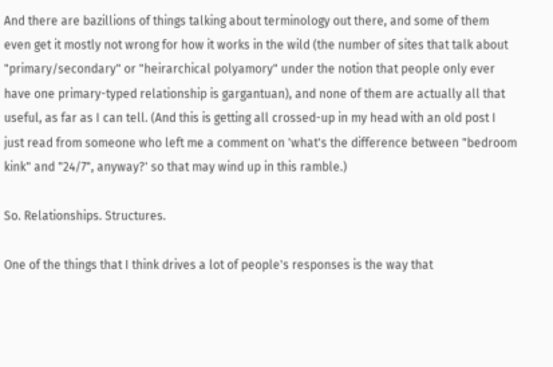And there are bazillions of things talking about terminology out there, and some of them even get it mostly not wrong for how it works in the wild (the number of sites that talk about "primary/secondary" or "heirarchical polyamory" under the notion that people only ever have one primary-typed relationship is gargantuan), and none of them are actually all that useful, as far as I can tell. (And this is getting all crossed-up in my head with an old post I just read from someone who left me a comment on 'what's the difference between "bedroom kink" and "24/7", anyway?' so that may wind up in this ramble.)

So. Relationships. Structures.

One of the things that I think drives a lot of people's responses is the way that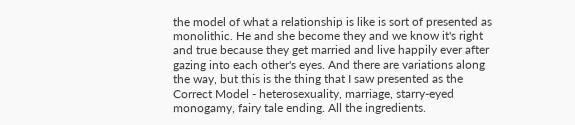the model of what a relationship is like is sort of presented as monolithic. He and she become they and we know it's right and true because they get married and live happily ever after gazing into each other's eyes. And there are variations along the way, but this is the thing that I saw presented as the Correct Model - heterosexuality, marriage, starry-eyed monogamy, fairy tale ending. All the ingredients.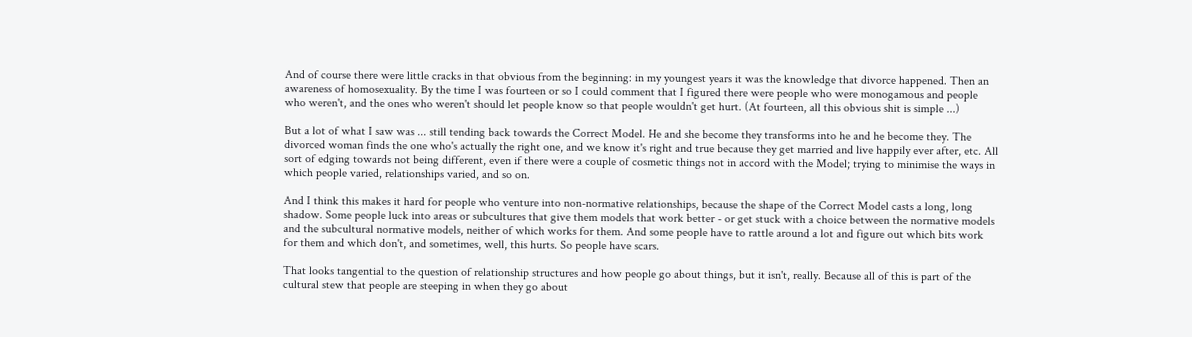And of course there were little cracks in that obvious from the beginning: in my youngest years it was the knowledge that divorce happened. Then an awareness of homosexuality. By the time I was fourteen or so I could comment that I figured there were people who were monogamous and people who weren't, and the ones who weren't should let people know so that people wouldn't get hurt. (At fourteen, all this obvious shit is simple ...)

But a lot of what I saw was ... still tending back towards the Correct Model. He and she become they transforms into he and he become they. The divorced woman finds the one who's actually the right one, and we know it's right and true because they get married and live happily ever after, etc. All sort of edging towards not being different, even if there were a couple of cosmetic things not in accord with the Model; trying to minimise the ways in which people varied, relationships varied, and so on.

And I think this makes it hard for people who venture into non-normative relationships, because the shape of the Correct Model casts a long, long shadow. Some people luck into areas or subcultures that give them models that work better - or get stuck with a choice between the normative models and the subcultural normative models, neither of which works for them. And some people have to rattle around a lot and figure out which bits work for them and which don't, and sometimes, well, this hurts. So people have scars.

That looks tangential to the question of relationship structures and how people go about things, but it isn't, really. Because all of this is part of the cultural stew that people are steeping in when they go about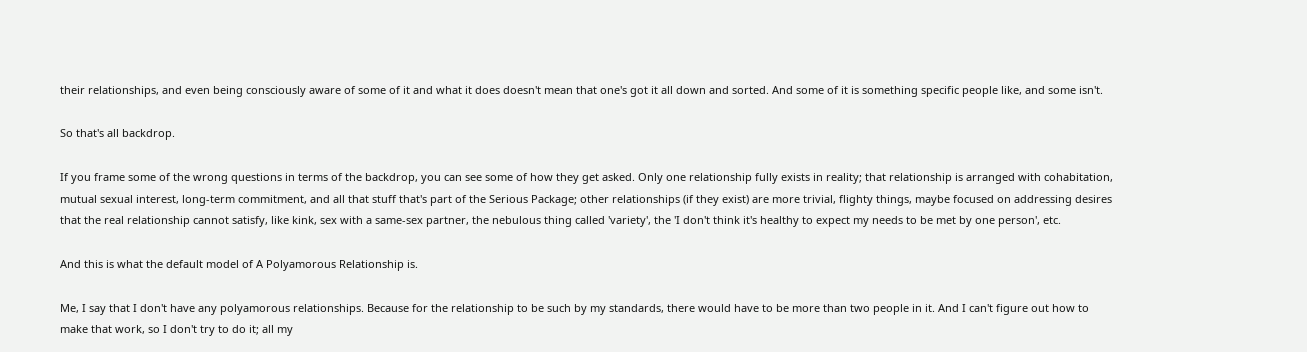their relationships, and even being consciously aware of some of it and what it does doesn't mean that one's got it all down and sorted. And some of it is something specific people like, and some isn't.

So that's all backdrop.

If you frame some of the wrong questions in terms of the backdrop, you can see some of how they get asked. Only one relationship fully exists in reality; that relationship is arranged with cohabitation, mutual sexual interest, long-term commitment, and all that stuff that's part of the Serious Package; other relationships (if they exist) are more trivial, flighty things, maybe focused on addressing desires that the real relationship cannot satisfy, like kink, sex with a same-sex partner, the nebulous thing called 'variety', the 'I don't think it's healthy to expect my needs to be met by one person', etc.

And this is what the default model of A Polyamorous Relationship is.

Me, I say that I don't have any polyamorous relationships. Because for the relationship to be such by my standards, there would have to be more than two people in it. And I can't figure out how to make that work, so I don't try to do it; all my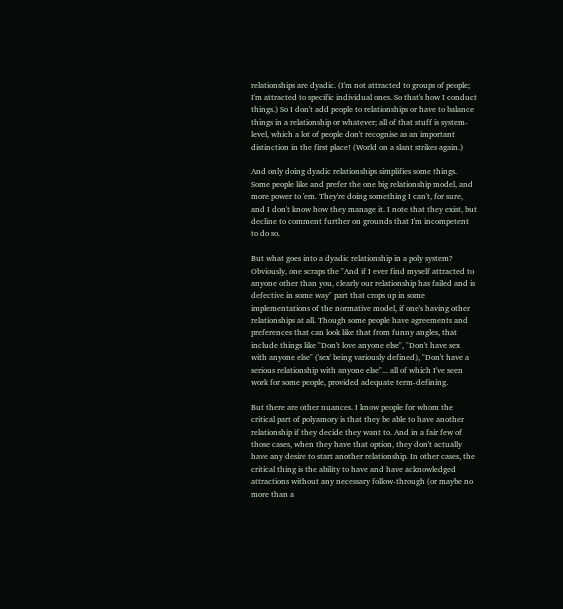relationships are dyadic. (I'm not attracted to groups of people; I'm attracted to specific individual ones. So that's how I conduct things.) So I don't add people to relationships or have to balance things in a relationship or whatever; all of that stuff is system-level, which a lot of people don't recognise as an important distinction in the first place! (World on a slant strikes again.)

And only doing dyadic relationships simplifies some things. Some people like and prefer the one big relationship model, and more power to 'em. They're doing something I can't, for sure, and I don't know how they manage it. I note that they exist, but decline to comment further on grounds that I'm incompetent to do so.

But what goes into a dyadic relationship in a poly system? Obviously, one scraps the "And if I ever find myself attracted to anyone other than you, clearly our relationship has failed and is defective in some way" part that crops up in some implementations of the normative model, if one's having other relationships at all. Though some people have agreements and preferences that can look like that from funny angles, that include things like "Don't love anyone else", "Don't have sex with anyone else" ('sex' being variously defined), "Don't have a serious relationship with anyone else"... all of which I've seen work for some people, provided adequate term-defining.

But there are other nuances. I know people for whom the critical part of polyamory is that they be able to have another relationship if they decide they want to. And in a fair few of those cases, when they have that option, they don't actually have any desire to start another relationship. In other cases, the critical thing is the ability to have and have acknowledged attractions without any necessary follow-through (or maybe no more than a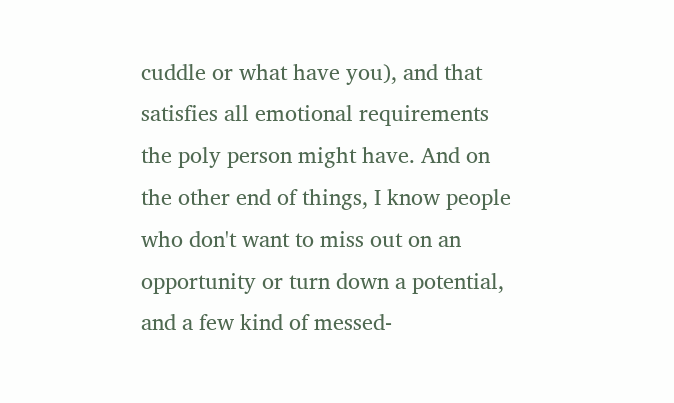cuddle or what have you), and that satisfies all emotional requirements the poly person might have. And on the other end of things, I know people who don't want to miss out on an opportunity or turn down a potential, and a few kind of messed-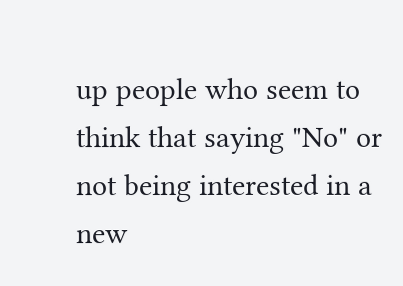up people who seem to think that saying "No" or not being interested in a new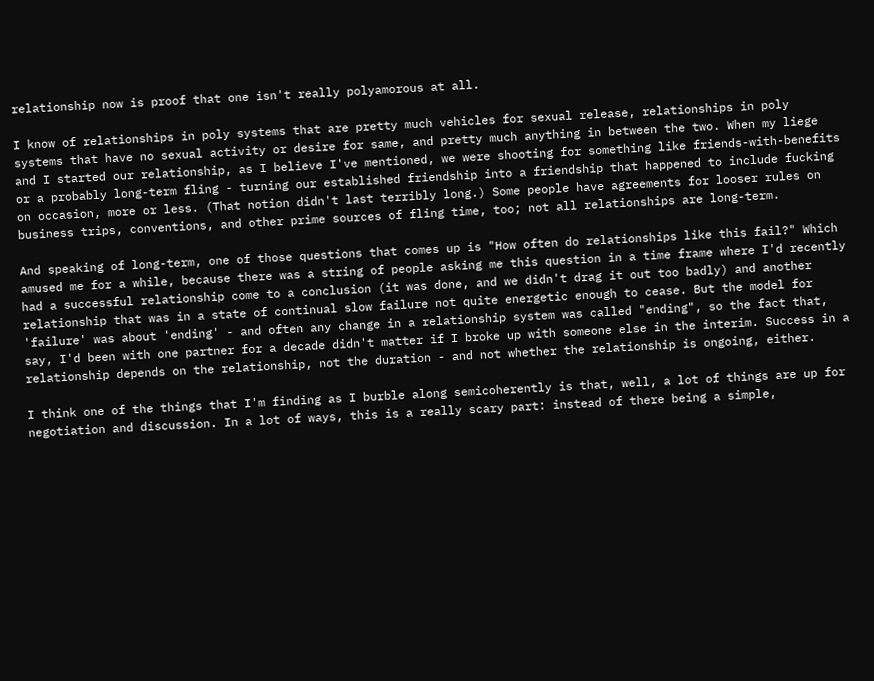relationship now is proof that one isn't really polyamorous at all.

I know of relationships in poly systems that are pretty much vehicles for sexual release, relationships in poly systems that have no sexual activity or desire for same, and pretty much anything in between the two. When my liege and I started our relationship, as I believe I've mentioned, we were shooting for something like friends-with-benefits or a probably long-term fling - turning our established friendship into a friendship that happened to include fucking on occasion, more or less. (That notion didn't last terribly long.) Some people have agreements for looser rules on business trips, conventions, and other prime sources of fling time, too; not all relationships are long-term.

And speaking of long-term, one of those questions that comes up is "How often do relationships like this fail?" Which amused me for a while, because there was a string of people asking me this question in a time frame where I'd recently had a successful relationship come to a conclusion (it was done, and we didn't drag it out too badly) and another relationship that was in a state of continual slow failure not quite energetic enough to cease. But the model for 'failure' was about 'ending' - and often any change in a relationship system was called "ending", so the fact that, say, I'd been with one partner for a decade didn't matter if I broke up with someone else in the interim. Success in a relationship depends on the relationship, not the duration - and not whether the relationship is ongoing, either.

I think one of the things that I'm finding as I burble along semicoherently is that, well, a lot of things are up for negotiation and discussion. In a lot of ways, this is a really scary part: instead of there being a simple,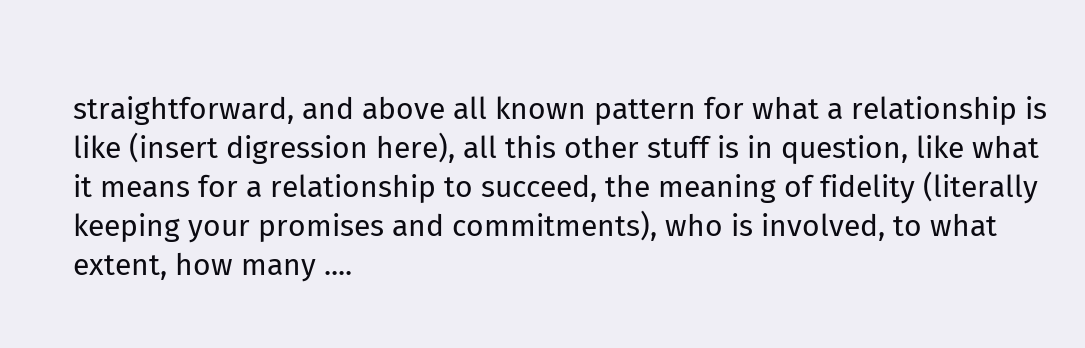straightforward, and above all known pattern for what a relationship is like (insert digression here), all this other stuff is in question, like what it means for a relationship to succeed, the meaning of fidelity (literally keeping your promises and commitments), who is involved, to what extent, how many ....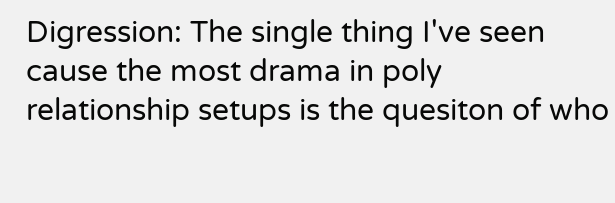Digression: The single thing I've seen cause the most drama in poly relationship setups is the quesiton of who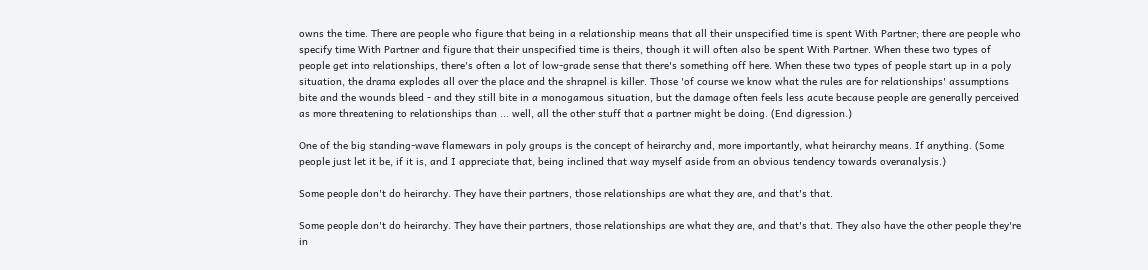owns the time. There are people who figure that being in a relationship means that all their unspecified time is spent With Partner; there are people who specify time With Partner and figure that their unspecified time is theirs, though it will often also be spent With Partner. When these two types of people get into relationships, there's often a lot of low-grade sense that there's something off here. When these two types of people start up in a poly situation, the drama explodes all over the place and the shrapnel is killer. Those 'of course we know what the rules are for relationships' assumptions bite and the wounds bleed - and they still bite in a monogamous situation, but the damage often feels less acute because people are generally perceived as more threatening to relationships than ... well, all the other stuff that a partner might be doing. (End digression.)

One of the big standing-wave flamewars in poly groups is the concept of heirarchy and, more importantly, what heirarchy means. If anything. (Some people just let it be, if it is, and I appreciate that, being inclined that way myself aside from an obvious tendency towards overanalysis.)

Some people don't do heirarchy. They have their partners, those relationships are what they are, and that's that.

Some people don't do heirarchy. They have their partners, those relationships are what they are, and that's that. They also have the other people they're in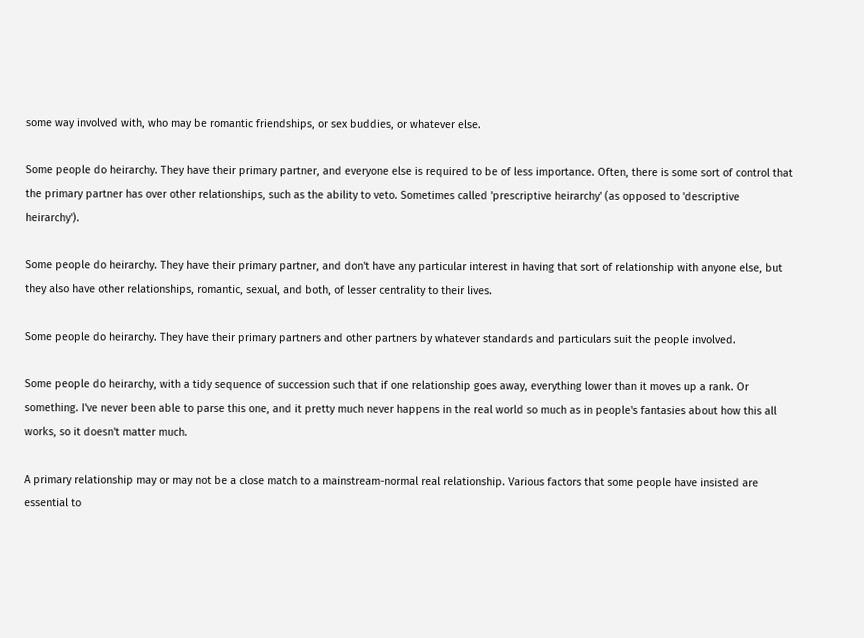some way involved with, who may be romantic friendships, or sex buddies, or whatever else.

Some people do heirarchy. They have their primary partner, and everyone else is required to be of less importance. Often, there is some sort of control that the primary partner has over other relationships, such as the ability to veto. Sometimes called 'prescriptive heirarchy' (as opposed to 'descriptive heirarchy').

Some people do heirarchy. They have their primary partner, and don't have any particular interest in having that sort of relationship with anyone else, but they also have other relationships, romantic, sexual, and both, of lesser centrality to their lives.

Some people do heirarchy. They have their primary partners and other partners by whatever standards and particulars suit the people involved.

Some people do heirarchy, with a tidy sequence of succession such that if one relationship goes away, everything lower than it moves up a rank. Or something. I've never been able to parse this one, and it pretty much never happens in the real world so much as in people's fantasies about how this all works, so it doesn't matter much.

A primary relationship may or may not be a close match to a mainstream-normal real relationship. Various factors that some people have insisted are essential to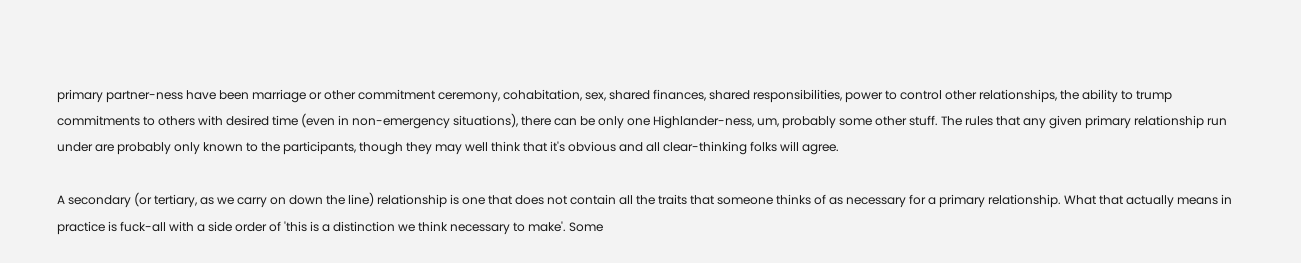primary partner-ness have been marriage or other commitment ceremony, cohabitation, sex, shared finances, shared responsibilities, power to control other relationships, the ability to trump commitments to others with desired time (even in non-emergency situations), there can be only one Highlander-ness, um, probably some other stuff. The rules that any given primary relationship run under are probably only known to the participants, though they may well think that it's obvious and all clear-thinking folks will agree.

A secondary (or tertiary, as we carry on down the line) relationship is one that does not contain all the traits that someone thinks of as necessary for a primary relationship. What that actually means in practice is fuck-all with a side order of 'this is a distinction we think necessary to make'. Some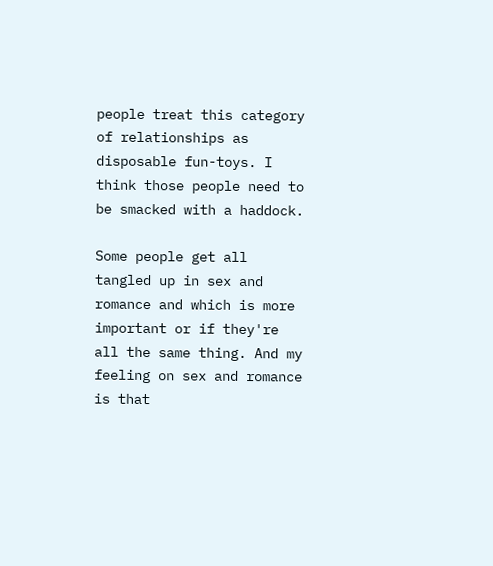people treat this category of relationships as disposable fun-toys. I think those people need to be smacked with a haddock.

Some people get all tangled up in sex and romance and which is more important or if they're all the same thing. And my feeling on sex and romance is that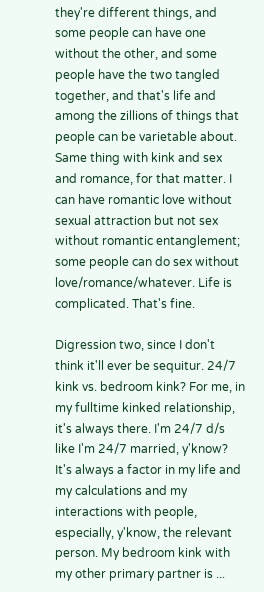they're different things, and some people can have one without the other, and some people have the two tangled together, and that's life and among the zillions of things that people can be varietable about. Same thing with kink and sex and romance, for that matter. I can have romantic love without sexual attraction but not sex without romantic entanglement; some people can do sex without love/romance/whatever. Life is complicated. That's fine.

Digression two, since I don't think it'll ever be sequitur. 24/7 kink vs. bedroom kink? For me, in my fulltime kinked relationship, it's always there. I'm 24/7 d/s like I'm 24/7 married, y'know? It's always a factor in my life and my calculations and my interactions with people, especially, y'know, the relevant person. My bedroom kink with my other primary partner is ...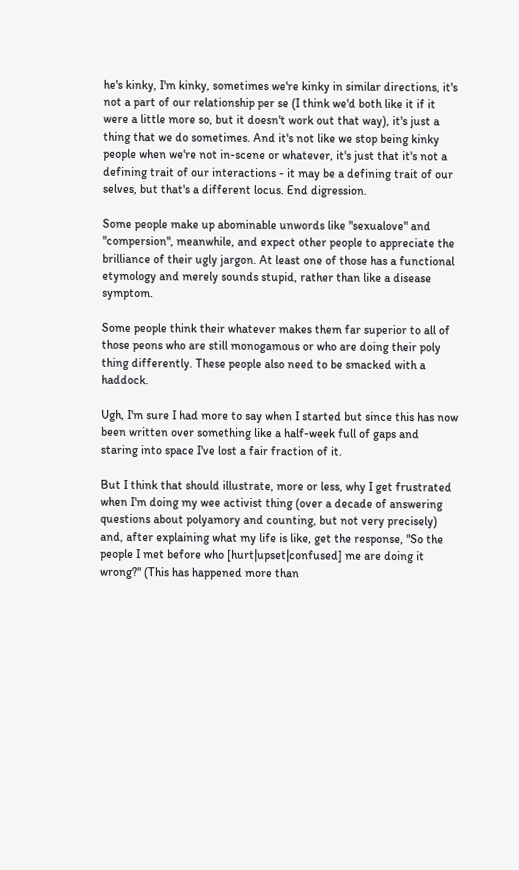he's kinky, I'm kinky, sometimes we're kinky in similar directions, it's not a part of our relationship per se (I think we'd both like it if it were a little more so, but it doesn't work out that way), it's just a thing that we do sometimes. And it's not like we stop being kinky people when we're not in-scene or whatever, it's just that it's not a defining trait of our interactions - it may be a defining trait of our selves, but that's a different locus. End digression.

Some people make up abominable unwords like "sexualove" and "compersion", meanwhile, and expect other people to appreciate the brilliance of their ugly jargon. At least one of those has a functional etymology and merely sounds stupid, rather than like a disease symptom.

Some people think their whatever makes them far superior to all of those peons who are still monogamous or who are doing their poly thing differently. These people also need to be smacked with a haddock.

Ugh, I'm sure I had more to say when I started but since this has now been written over something like a half-week full of gaps and staring into space I've lost a fair fraction of it.

But I think that should illustrate, more or less, why I get frustrated when I'm doing my wee activist thing (over a decade of answering questions about polyamory and counting, but not very precisely) and, after explaining what my life is like, get the response, "So the people I met before who [hurt|upset|confused] me are doing it wrong?" (This has happened more than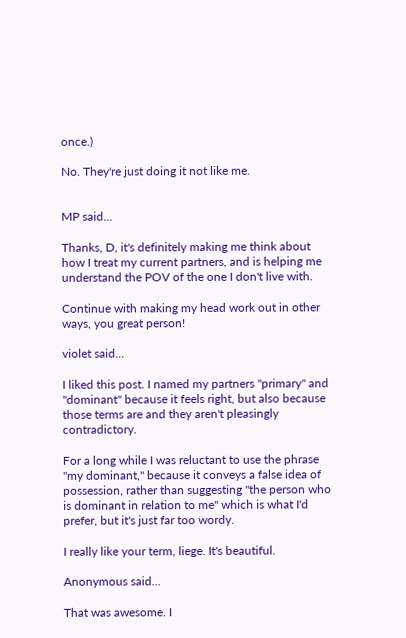once.)

No. They're just doing it not like me.


MP said...

Thanks, D, it's definitely making me think about how I treat my current partners, and is helping me understand the POV of the one I don't live with.

Continue with making my head work out in other ways, you great person!

violet said...

I liked this post. I named my partners "primary" and "dominant" because it feels right, but also because those terms are and they aren't pleasingly contradictory.

For a long while I was reluctant to use the phrase "my dominant," because it conveys a false idea of possession, rather than suggesting "the person who is dominant in relation to me" which is what I'd prefer, but it's just far too wordy.

I really like your term, liege. It's beautiful.

Anonymous said...

That was awesome. I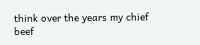think over the years my chief beef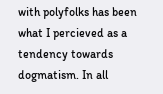with polyfolks has been what I percieved as a tendency towards dogmatism. In all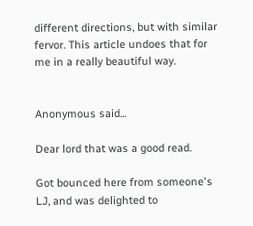different directions, but with similar fervor. This article undoes that for me in a really beautiful way.


Anonymous said...

Dear lord that was a good read.

Got bounced here from someone's LJ, and was delighted to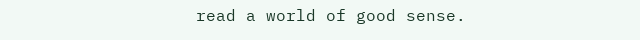read a world of good sense.